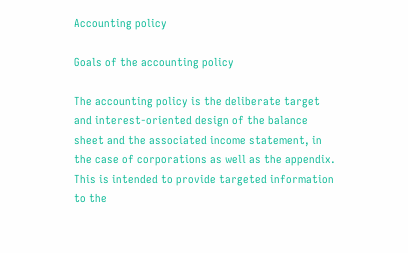Accounting policy

Goals of the accounting policy

The accounting policy is the deliberate target and interest-oriented design of the balance sheet and the associated income statement, in the case of corporations as well as the appendix. This is intended to provide targeted information to the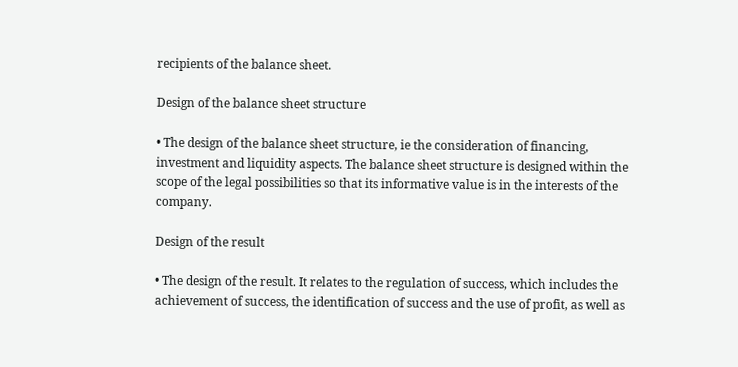recipients of the balance sheet.

Design of the balance sheet structure

• The design of the balance sheet structure, ie the consideration of financing, investment and liquidity aspects. The balance sheet structure is designed within the scope of the legal possibilities so that its informative value is in the interests of the company.

Design of the result

• The design of the result. It relates to the regulation of success, which includes the achievement of success, the identification of success and the use of profit, as well as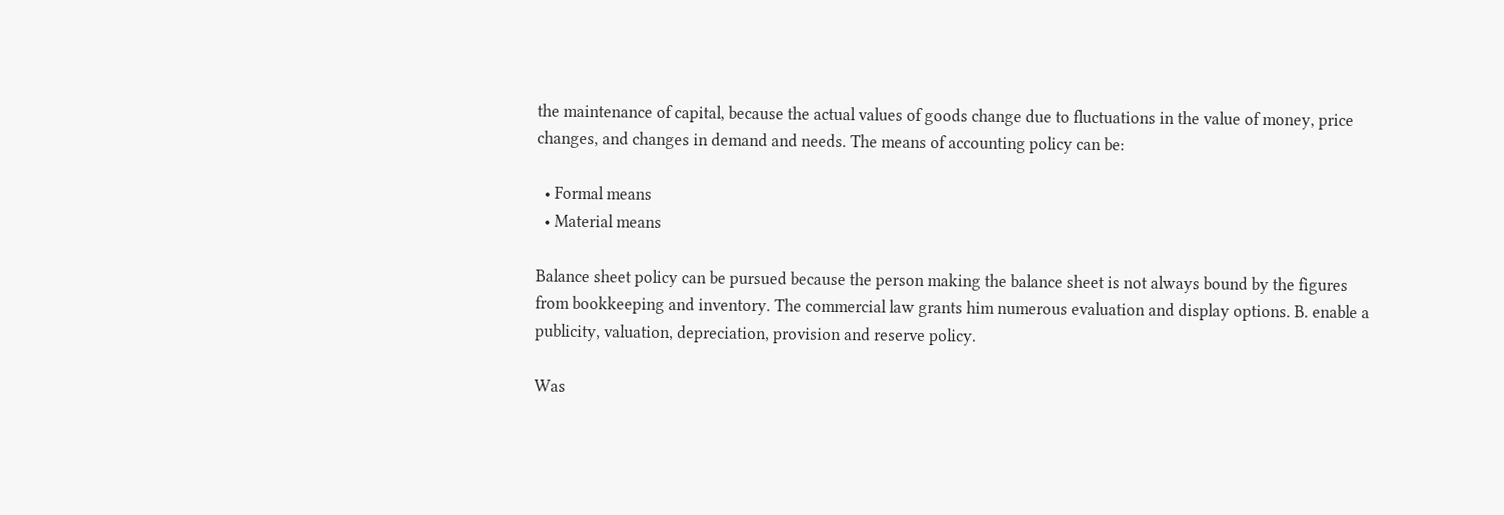the maintenance of capital, because the actual values of goods change due to fluctuations in the value of money, price changes, and changes in demand and needs. The means of accounting policy can be:

  • Formal means
  • Material means

Balance sheet policy can be pursued because the person making the balance sheet is not always bound by the figures from bookkeeping and inventory. The commercial law grants him numerous evaluation and display options. B. enable a publicity, valuation, depreciation, provision and reserve policy.

Was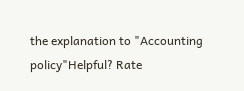the explanation to "Accounting policy"Helpful? Rate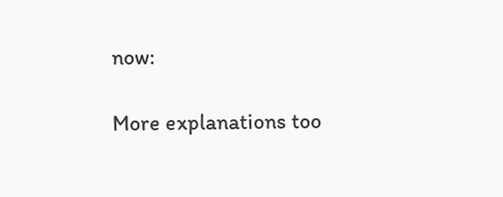now:

More explanations too